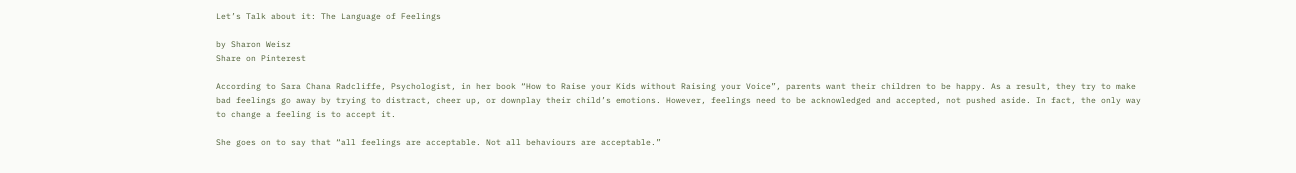Let’s Talk about it: The Language of Feelings

by Sharon Weisz
Share on Pinterest

According to Sara Chana Radcliffe, Psychologist, in her book “How to Raise your Kids without Raising your Voice”, parents want their children to be happy. As a result, they try to make bad feelings go away by trying to distract, cheer up, or downplay their child’s emotions. However, feelings need to be acknowledged and accepted, not pushed aside. In fact, the only way to change a feeling is to accept it.

She goes on to say that “all feelings are acceptable. Not all behaviours are acceptable.”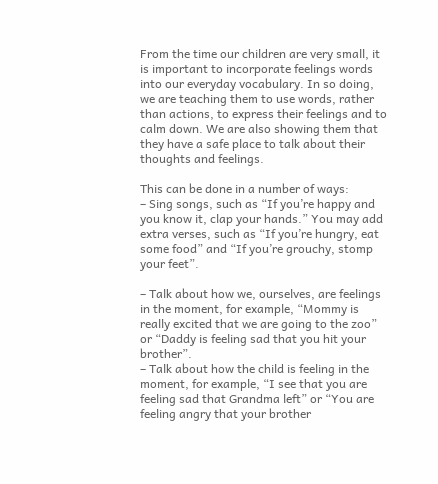From the time our children are very small, it is important to incorporate feelings words into our everyday vocabulary. In so doing, we are teaching them to use words, rather than actions, to express their feelings and to calm down. We are also showing them that they have a safe place to talk about their thoughts and feelings.

This can be done in a number of ways:
– Sing songs, such as “If you’re happy and you know it, clap your hands.” You may add extra verses, such as “If you’re hungry, eat some food” and “If you’re grouchy, stomp your feet”.

– Talk about how we, ourselves, are feelings in the moment, for example, “Mommy is really excited that we are going to the zoo” or “Daddy is feeling sad that you hit your brother”.
– Talk about how the child is feeling in the moment, for example, “I see that you are feeling sad that Grandma left” or “You are feeling angry that your brother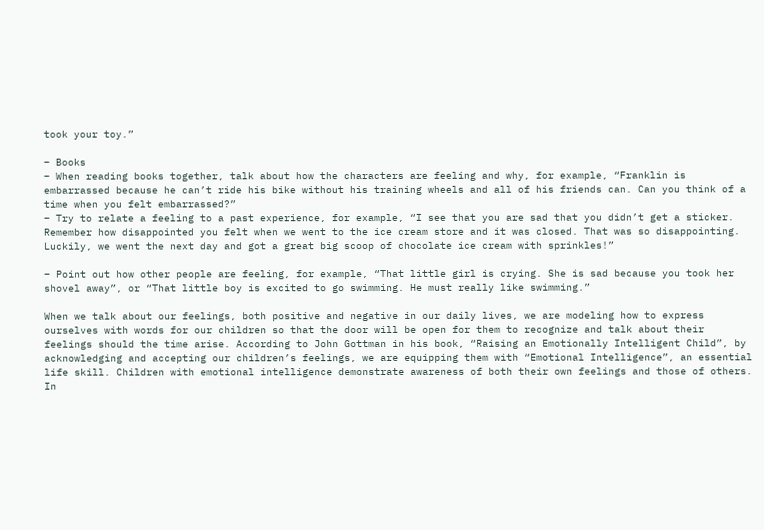took your toy.”

– Books
– When reading books together, talk about how the characters are feeling and why, for example, “Franklin is embarrassed because he can’t ride his bike without his training wheels and all of his friends can. Can you think of a time when you felt embarrassed?”
– Try to relate a feeling to a past experience, for example, “I see that you are sad that you didn’t get a sticker. Remember how disappointed you felt when we went to the ice cream store and it was closed. That was so disappointing. Luckily, we went the next day and got a great big scoop of chocolate ice cream with sprinkles!”

– Point out how other people are feeling, for example, “That little girl is crying. She is sad because you took her shovel away”, or “That little boy is excited to go swimming. He must really like swimming.”

When we talk about our feelings, both positive and negative in our daily lives, we are modeling how to express ourselves with words for our children so that the door will be open for them to recognize and talk about their feelings should the time arise. According to John Gottman in his book, “Raising an Emotionally Intelligent Child”, by acknowledging and accepting our children’s feelings, we are equipping them with “Emotional Intelligence”, an essential life skill. Children with emotional intelligence demonstrate awareness of both their own feelings and those of others. In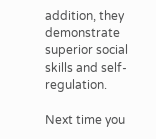addition, they demonstrate superior social skills and self-regulation.

Next time you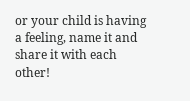or your child is having a feeling, name it and share it with each other!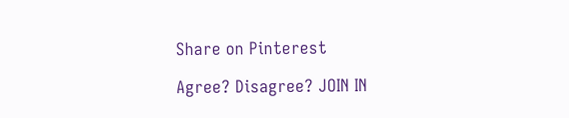Share on Pinterest

Agree? Disagree? JOIN IN